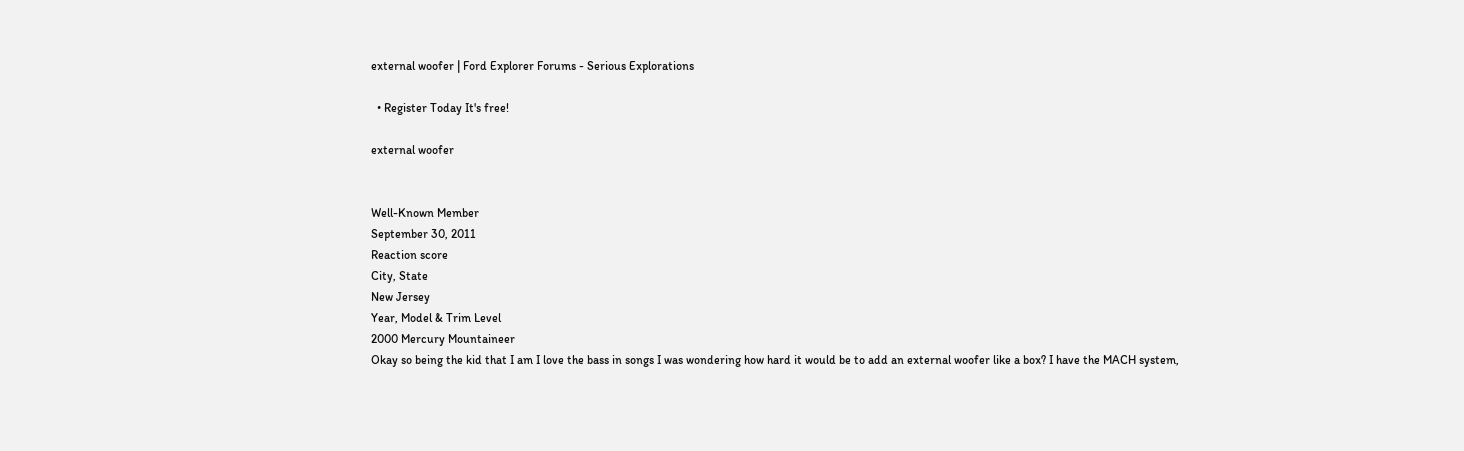external woofer | Ford Explorer Forums - Serious Explorations

  • Register Today It's free!

external woofer


Well-Known Member
September 30, 2011
Reaction score
City, State
New Jersey
Year, Model & Trim Level
2000 Mercury Mountaineer
Okay so being the kid that I am I love the bass in songs I was wondering how hard it would be to add an external woofer like a box? I have the MACH system,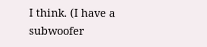I think. (I have a subwoofer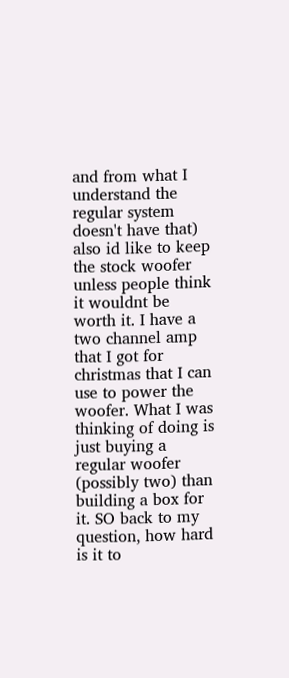and from what I understand the regular system doesn't have that) also id like to keep the stock woofer unless people think it wouldnt be worth it. I have a two channel amp that I got for christmas that I can use to power the woofer. What I was thinking of doing is just buying a regular woofer (possibly two) than building a box for it. SO back to my question, how hard is it to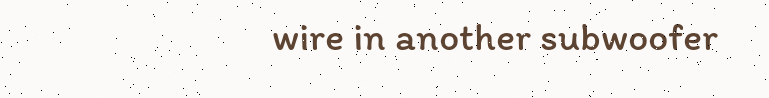wire in another subwoofer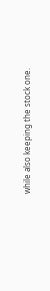while also keeping the stock one.